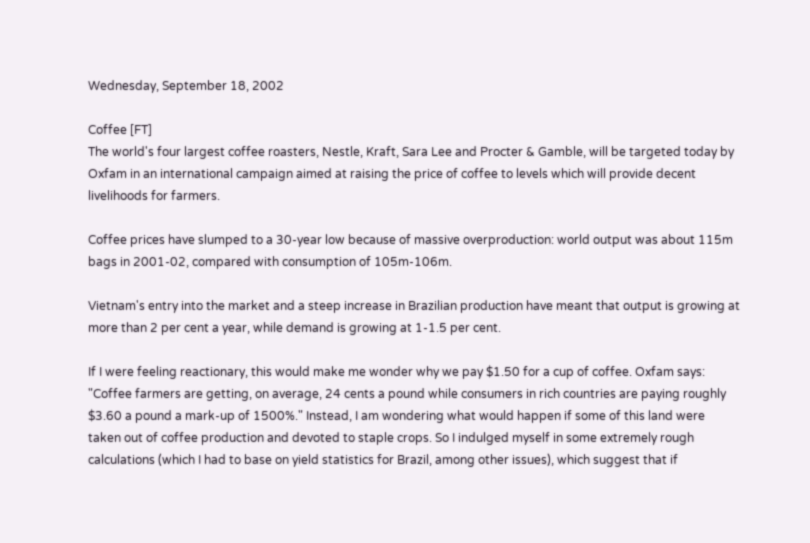Wednesday, September 18, 2002

Coffee [FT]
The world's four largest coffee roasters, Nestle, Kraft, Sara Lee and Procter & Gamble, will be targeted today by Oxfam in an international campaign aimed at raising the price of coffee to levels which will provide decent livelihoods for farmers.

Coffee prices have slumped to a 30-year low because of massive overproduction: world output was about 115m bags in 2001-02, compared with consumption of 105m-106m.

Vietnam's entry into the market and a steep increase in Brazilian production have meant that output is growing at more than 2 per cent a year, while demand is growing at 1-1.5 per cent.

If I were feeling reactionary, this would make me wonder why we pay $1.50 for a cup of coffee. Oxfam says: "Coffee farmers are getting, on average, 24 cents a pound while consumers in rich countries are paying roughly $3.60 a pound a mark-up of 1500%." Instead, I am wondering what would happen if some of this land were taken out of coffee production and devoted to staple crops. So I indulged myself in some extremely rough calculations (which I had to base on yield statistics for Brazil, among other issues), which suggest that if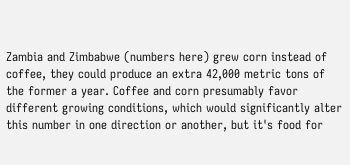Zambia and Zimbabwe (numbers here) grew corn instead of coffee, they could produce an extra 42,000 metric tons of the former a year. Coffee and corn presumably favor different growing conditions, which would significantly alter this number in one direction or another, but it's food for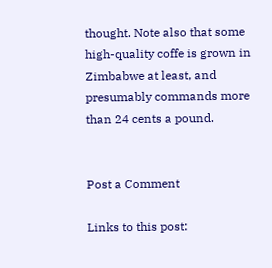thought. Note also that some high-quality coffe is grown in Zimbabwe at least, and presumably commands more than 24 cents a pound.


Post a Comment

Links to this post: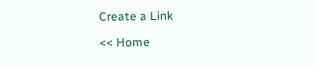Create a Link

<< Home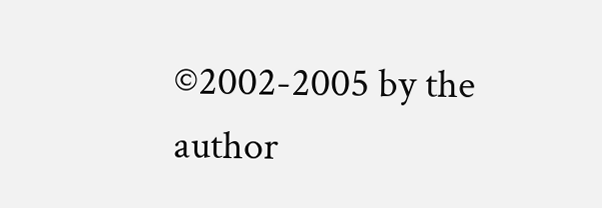©2002-2005 by the author